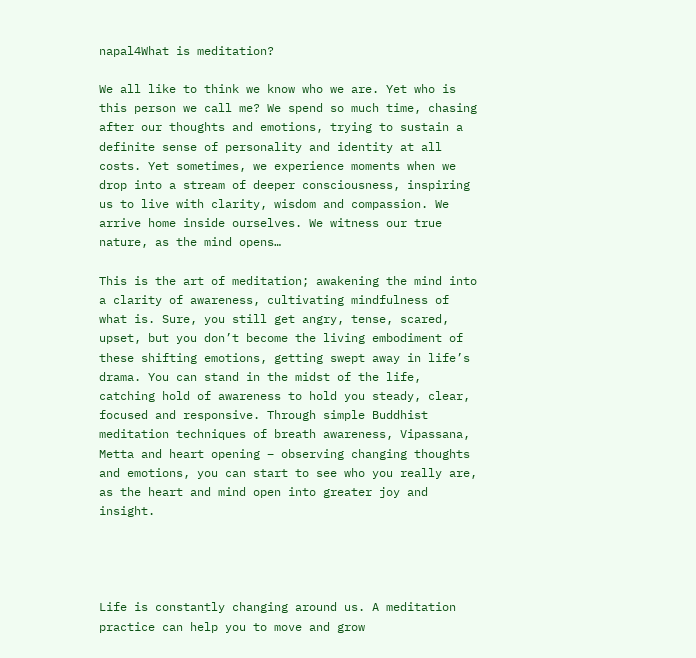napal4What is meditation?

We all like to think we know who we are. Yet who is this person we call me? We spend so much time, chasing after our thoughts and emotions, trying to sustain a definite sense of personality and identity at all costs. Yet sometimes, we experience moments when we drop into a stream of deeper consciousness, inspiring us to live with clarity, wisdom and compassion. We arrive home inside ourselves. We witness our true nature, as the mind opens…

This is the art of meditation; awakening the mind into a clarity of awareness, cultivating mindfulness of what is. Sure, you still get angry, tense, scared, upset, but you don’t become the living embodiment of these shifting emotions, getting swept away in life’s drama. You can stand in the midst of the life, catching hold of awareness to hold you steady, clear, focused and responsive. Through simple Buddhist meditation techniques of breath awareness, Vipassana, Metta and heart opening – observing changing thoughts and emotions, you can start to see who you really are, as the heart and mind open into greater joy and insight.




Life is constantly changing around us. A meditation practice can help you to move and grow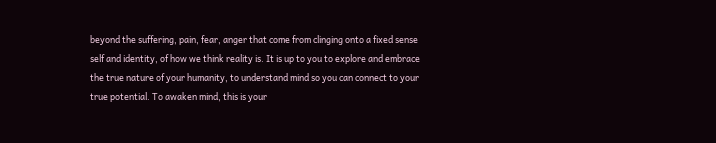beyond the suffering, pain, fear, anger that come from clinging onto a fixed sense self and identity, of how we think reality is. It is up to you to explore and embrace the true nature of your humanity, to understand mind so you can connect to your true potential. To awaken mind, this is your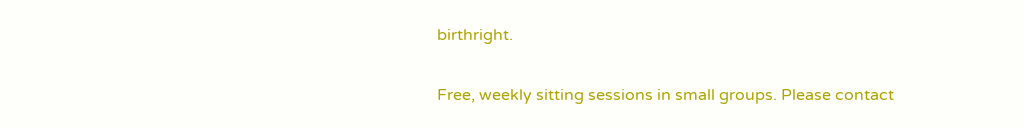birthright.

Free, weekly sitting sessions in small groups. Please contact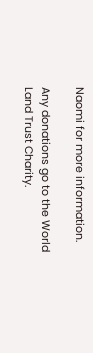Naomi for more information.

Any donations go to the World Land Trust Charity.